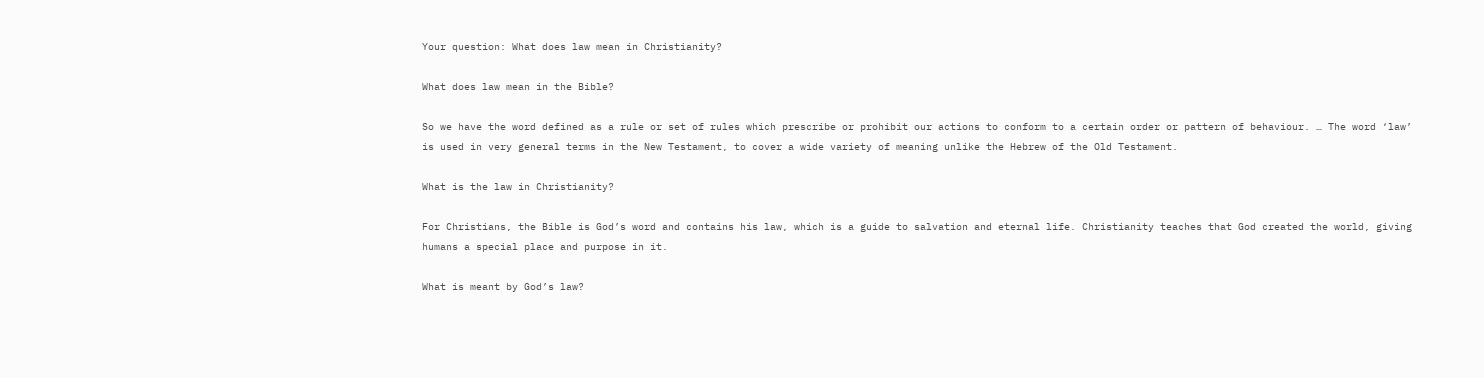Your question: What does law mean in Christianity?

What does law mean in the Bible?

So we have the word defined as a rule or set of rules which prescribe or prohibit our actions to conform to a certain order or pattern of behaviour. … The word ‘law’ is used in very general terms in the New Testament, to cover a wide variety of meaning unlike the Hebrew of the Old Testament.

What is the law in Christianity?

For Christians, the Bible is God’s word and contains his law, which is a guide to salvation and eternal life. Christianity teaches that God created the world, giving humans a special place and purpose in it.

What is meant by God’s law?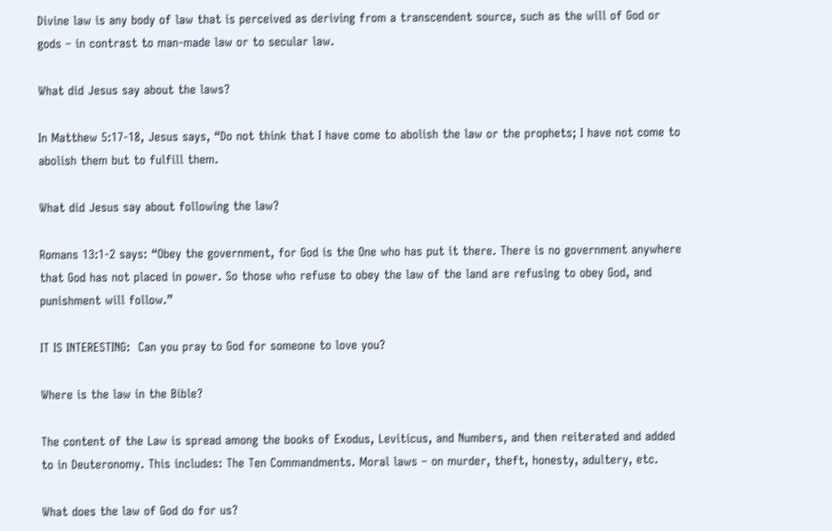Divine law is any body of law that is perceived as deriving from a transcendent source, such as the will of God or gods – in contrast to man-made law or to secular law.

What did Jesus say about the laws?

In Matthew 5:17-18, Jesus says, “Do not think that I have come to abolish the law or the prophets; I have not come to abolish them but to fulfill them.

What did Jesus say about following the law?

Romans 13:1-2 says: “Obey the government, for God is the One who has put it there. There is no government anywhere that God has not placed in power. So those who refuse to obey the law of the land are refusing to obey God, and punishment will follow.”

IT IS INTERESTING:  Can you pray to God for someone to love you?

Where is the law in the Bible?

The content of the Law is spread among the books of Exodus, Leviticus, and Numbers, and then reiterated and added to in Deuteronomy. This includes: The Ten Commandments. Moral laws – on murder, theft, honesty, adultery, etc.

What does the law of God do for us?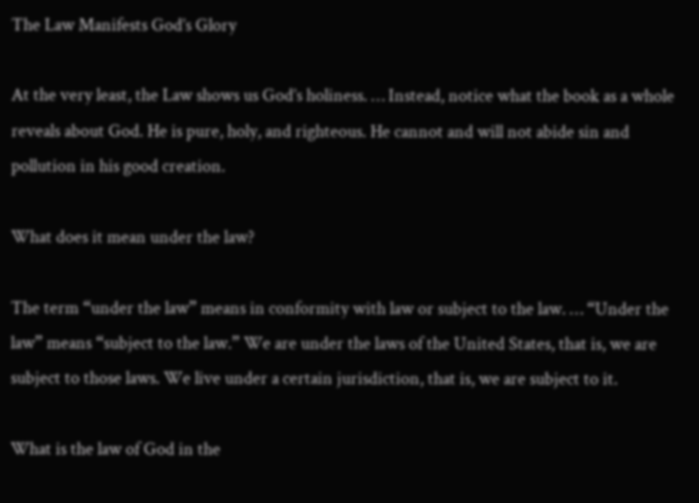The Law Manifests God’s Glory

At the very least, the Law shows us God’s holiness. … Instead, notice what the book as a whole reveals about God. He is pure, holy, and righteous. He cannot and will not abide sin and pollution in his good creation.

What does it mean under the law?

The term “under the law” means in conformity with law or subject to the law. … “Under the law” means “subject to the law.” We are under the laws of the United States, that is, we are subject to those laws. We live under a certain jurisdiction, that is, we are subject to it.

What is the law of God in the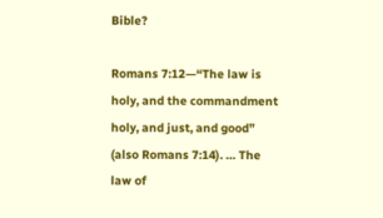Bible?

Romans 7:12—“The law is holy, and the commandment holy, and just, and good” (also Romans 7:14). … The law of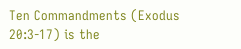Ten Commandments (Exodus 20:3-17) is the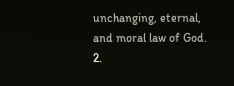unchanging, eternal, and moral law of God. 2.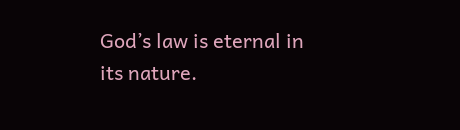God’s law is eternal in its nature.